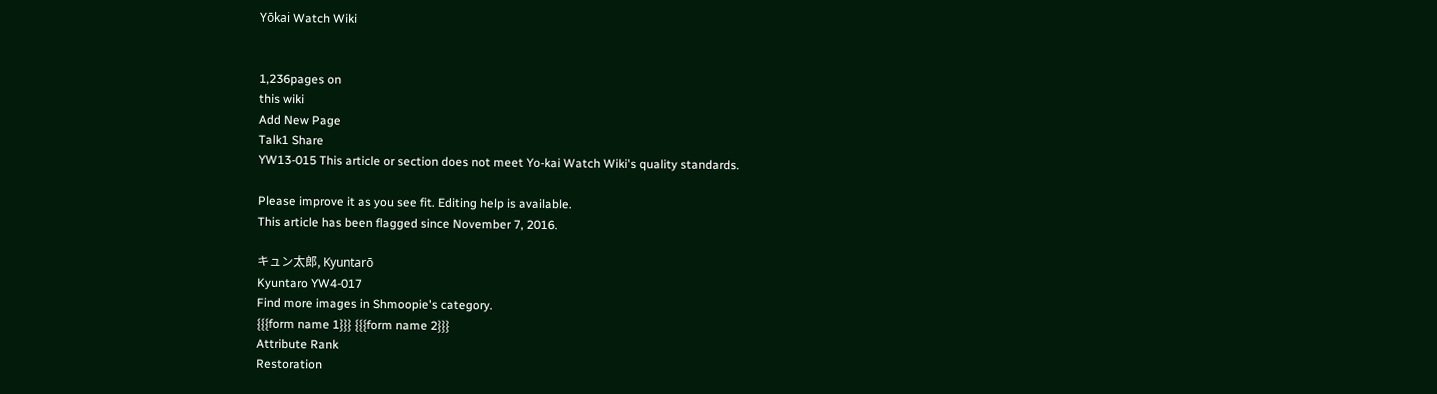Yōkai Watch Wiki


1,236pages on
this wiki
Add New Page
Talk1 Share
YW13-015 This article or section does not meet Yo-kai Watch Wiki's quality standards.

Please improve it as you see fit. Editing help is available.
This article has been flagged since November 7, 2016.

キュン太郎, Kyuntarō
Kyuntaro YW4-017
Find more images in Shmoopie's category.
{{{form name 1}}} {{{form name 2}}}
Attribute Rank
Restoration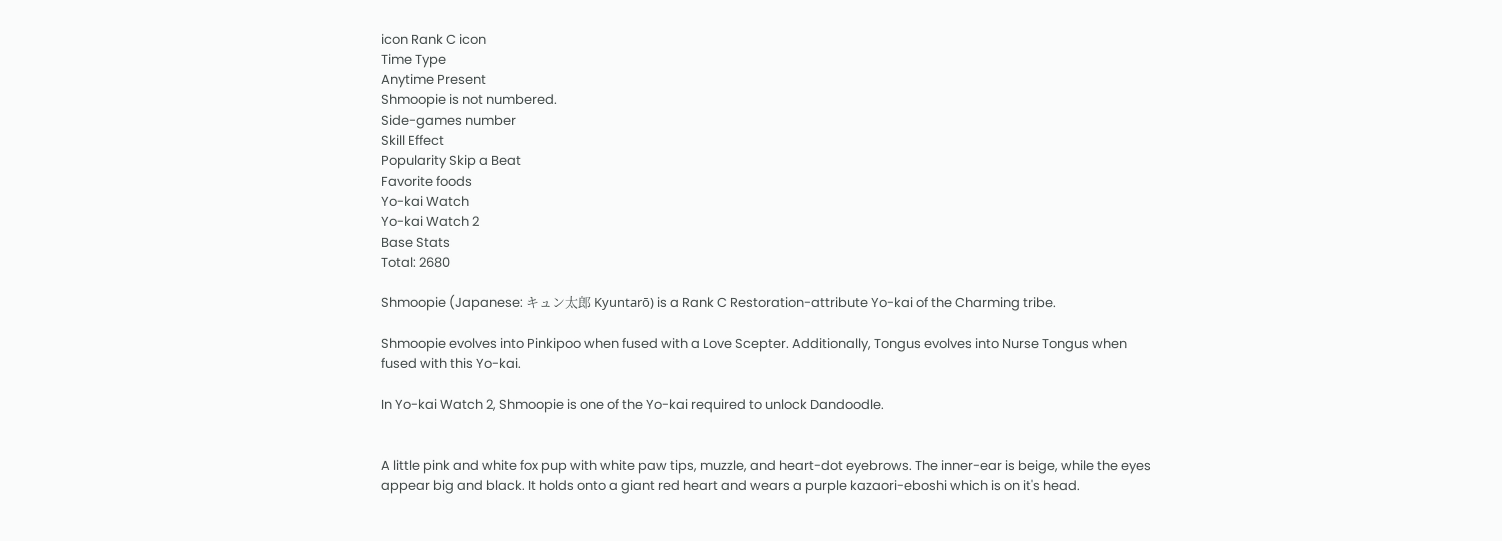icon Rank C icon
Time Type
Anytime Present
Shmoopie is not numbered.
Side-games number
Skill Effect
Popularity Skip a Beat
Favorite foods
Yo-kai Watch
Yo-kai Watch 2
Base Stats
Total: 2680

Shmoopie (Japanese: キュン太郎 Kyuntarō) is a Rank C Restoration-attribute Yo-kai of the Charming tribe.

Shmoopie evolves into Pinkipoo when fused with a Love Scepter. Additionally, Tongus evolves into Nurse Tongus when fused with this Yo-kai.

In Yo-kai Watch 2, Shmoopie is one of the Yo-kai required to unlock Dandoodle.


A little pink and white fox pup with white paw tips, muzzle, and heart-dot eyebrows. The inner-ear is beige, while the eyes appear big and black. It holds onto a giant red heart and wears a purple kazaori-eboshi which is on it's head.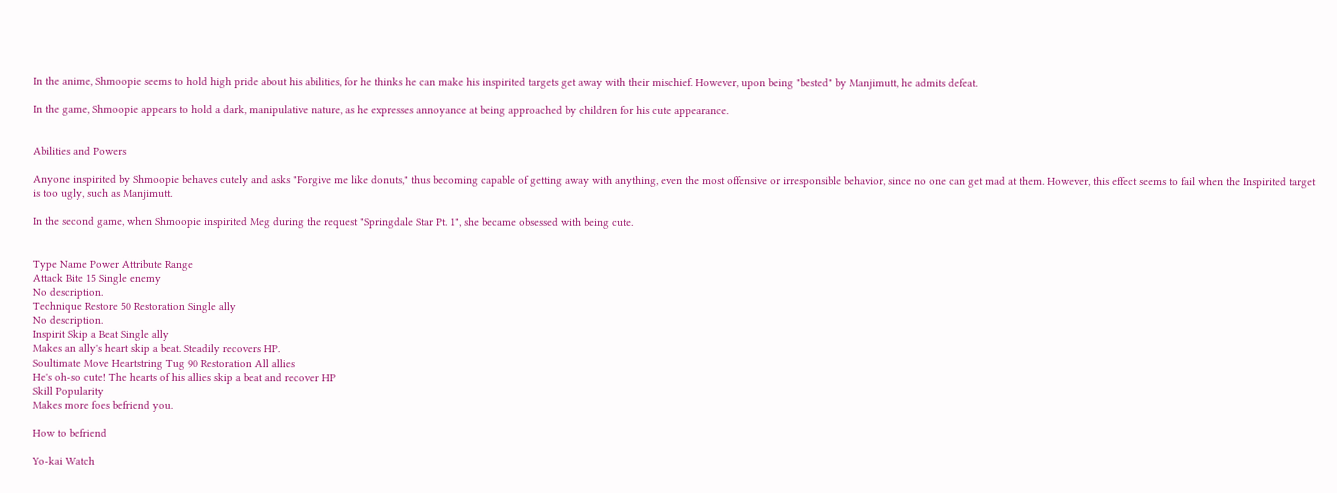In the anime, Shmoopie seems to hold high pride about his abilities, for he thinks he can make his inspirited targets get away with their mischief. However, upon being "bested" by Manjimutt, he admits defeat.

In the game, Shmoopie appears to hold a dark, manipulative nature, as he expresses annoyance at being approached by children for his cute appearance.


Abilities and Powers

Anyone inspirited by Shmoopie behaves cutely and asks "Forgive me like donuts," thus becoming capable of getting away with anything, even the most offensive or irresponsible behavior, since no one can get mad at them. However, this effect seems to fail when the Inspirited target is too ugly, such as Manjimutt.

In the second game, when Shmoopie inspirited Meg during the request "Springdale Star Pt. 1", she became obsessed with being cute.


Type Name Power Attribute Range
Attack Bite 15 Single enemy
No description.
Technique Restore 50 Restoration Single ally
No description.
Inspirit Skip a Beat Single ally
Makes an ally's heart skip a beat. Steadily recovers HP.
Soultimate Move Heartstring Tug 90 Restoration All allies
He's oh-so cute! The hearts of his allies skip a beat and recover HP
Skill Popularity
Makes more foes befriend you.

How to befriend

Yo-kai Watch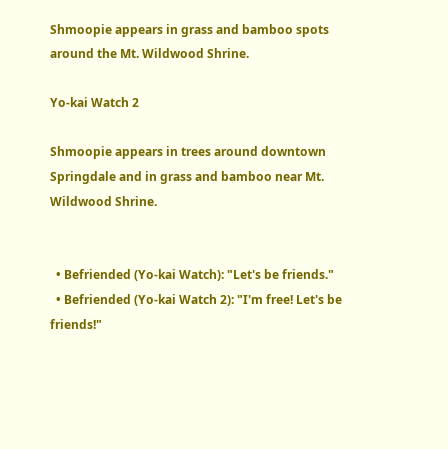Shmoopie appears in grass and bamboo spots around the Mt. Wildwood Shrine.

Yo-kai Watch 2

Shmoopie appears in trees around downtown Springdale and in grass and bamboo near Mt. Wildwood Shrine.


  • Befriended (Yo-kai Watch): "Let's be friends."
  • Befriended (Yo-kai Watch 2): "I'm free! Let's be friends!"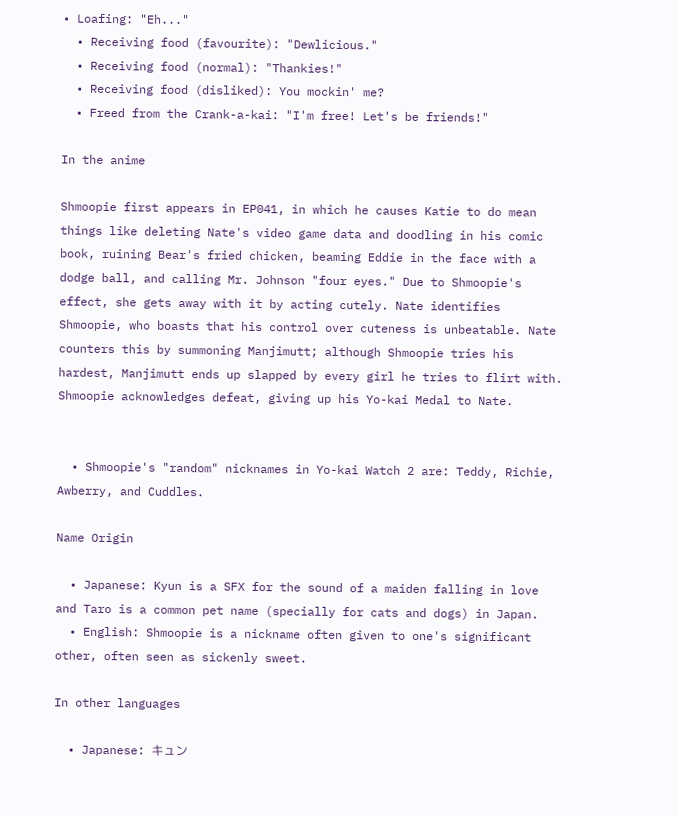• Loafing: "Eh..."
  • Receiving food (favourite): "Dewlicious."
  • Receiving food (normal): "Thankies!"
  • Receiving food (disliked): You mockin' me?
  • Freed from the Crank-a-kai: "I'm free! Let's be friends!"

In the anime

Shmoopie first appears in EP041, in which he causes Katie to do mean things like deleting Nate's video game data and doodling in his comic book, ruining Bear's fried chicken, beaming Eddie in the face with a dodge ball, and calling Mr. Johnson "four eyes." Due to Shmoopie's effect, she gets away with it by acting cutely. Nate identifies Shmoopie, who boasts that his control over cuteness is unbeatable. Nate counters this by summoning Manjimutt; although Shmoopie tries his hardest, Manjimutt ends up slapped by every girl he tries to flirt with. Shmoopie acknowledges defeat, giving up his Yo-kai Medal to Nate.


  • Shmoopie's "random" nicknames in Yo-kai Watch 2 are: Teddy, Richie, Awberry, and Cuddles.

Name Origin

  • Japanese: Kyun is a SFX for the sound of a maiden falling in love and Taro is a common pet name (specially for cats and dogs) in Japan.
  • English: Shmoopie is a nickname often given to one's significant other, often seen as sickenly sweet.

In other languages

  • Japanese: キュン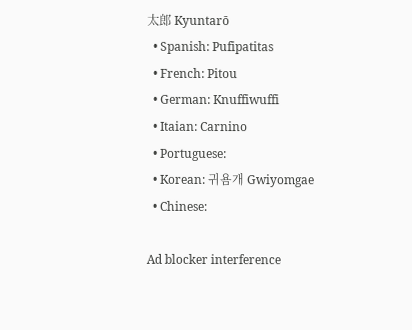太郎 Kyuntarō
  • Spanish: Pufipatitas
  • French: Pitou
  • German: Knuffiwuffi
  • Itaian: Carnino
  • Portuguese:
  • Korean: 귀욤개 Gwiyomgae
  • Chinese:

Ad blocker interference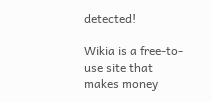detected!

Wikia is a free-to-use site that makes money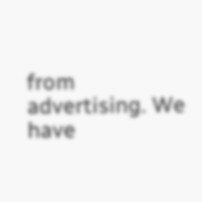from advertising. We have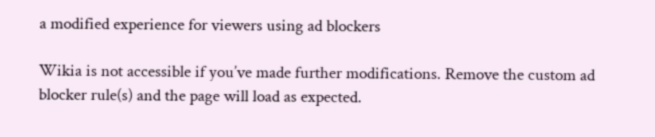a modified experience for viewers using ad blockers

Wikia is not accessible if you’ve made further modifications. Remove the custom ad blocker rule(s) and the page will load as expected.